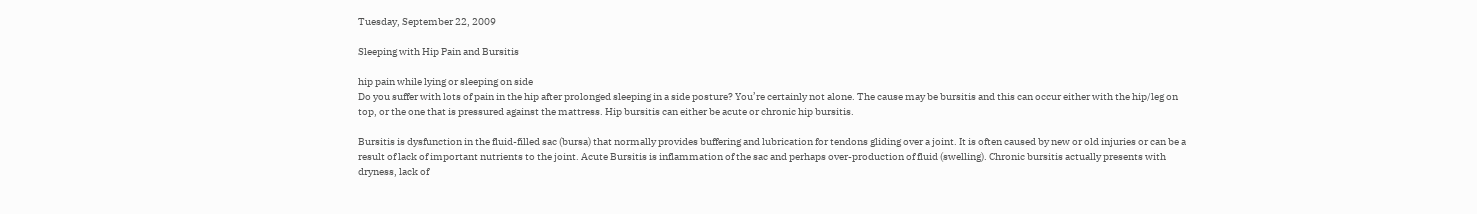Tuesday, September 22, 2009

Sleeping with Hip Pain and Bursitis

hip pain while lying or sleeping on side
Do you suffer with lots of pain in the hip after prolonged sleeping in a side posture? You’re certainly not alone. The cause may be bursitis and this can occur either with the hip/leg on top, or the one that is pressured against the mattress. Hip bursitis can either be acute or chronic hip bursitis.

Bursitis is dysfunction in the fluid-filled sac (bursa) that normally provides buffering and lubrication for tendons gliding over a joint. It is often caused by new or old injuries or can be a result of lack of important nutrients to the joint. Acute Bursitis is inflammation of the sac and perhaps over-production of fluid (swelling). Chronic bursitis actually presents with dryness, lack of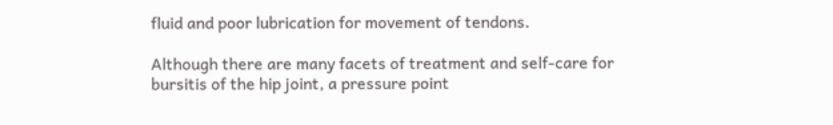fluid and poor lubrication for movement of tendons.

Although there are many facets of treatment and self-care for bursitis of the hip joint, a pressure point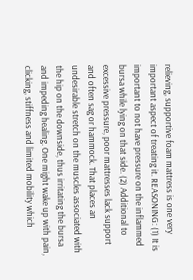relieving, supportive foam mattress is one very important aspect of treating it. REASONING: (1) It is important to not have pressure on the inflammed bursa while lying on that side. (2) Additional to excessive pressure, poor mattresses lack support and often sag or hammock. That places an undesirable stretch on the muscles associated with the hip on the downside, thus irritating the bursa and impeding healing. One might wake up with pain, clicking, stiffness and limited mobility which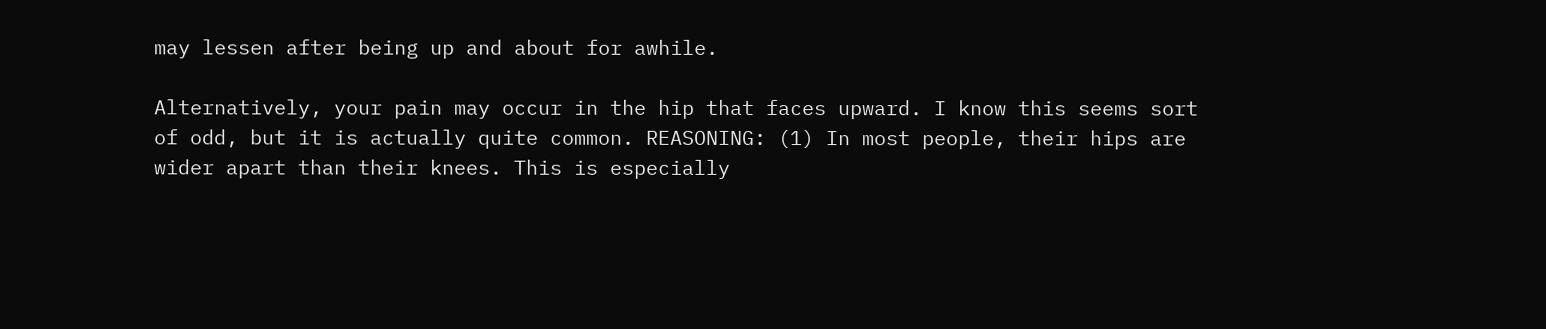may lessen after being up and about for awhile.

Alternatively, your pain may occur in the hip that faces upward. I know this seems sort of odd, but it is actually quite common. REASONING: (1) In most people, their hips are wider apart than their knees. This is especially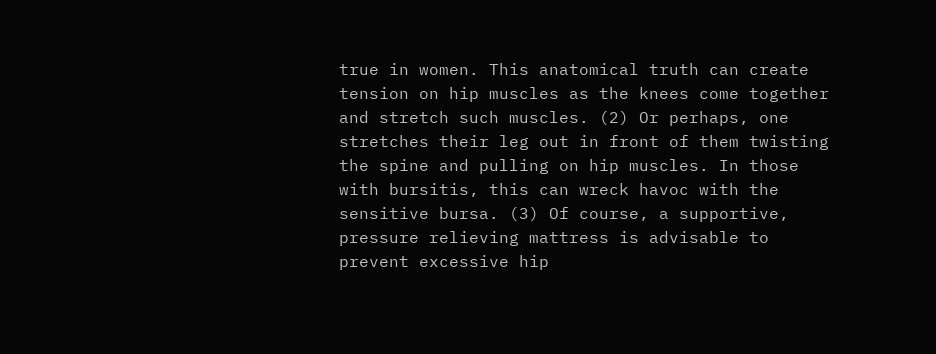true in women. This anatomical truth can create tension on hip muscles as the knees come together and stretch such muscles. (2) Or perhaps, one stretches their leg out in front of them twisting the spine and pulling on hip muscles. In those with bursitis, this can wreck havoc with the sensitive bursa. (3) Of course, a supportive, pressure relieving mattress is advisable to prevent excessive hip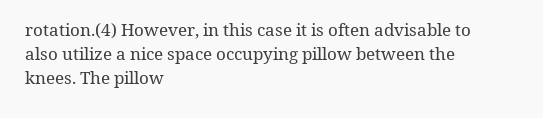rotation.(4) However, in this case it is often advisable to also utilize a nice space occupying pillow between the knees. The pillow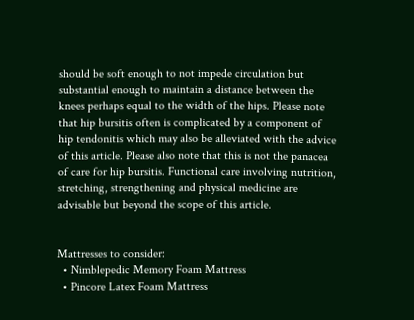should be soft enough to not impede circulation but substantial enough to maintain a distance between the knees perhaps equal to the width of the hips. Please note that hip bursitis often is complicated by a component of hip tendonitis which may also be alleviated with the advice of this article. Please also note that this is not the panacea of care for hip bursitis. Functional care involving nutrition, stretching, strengthening and physical medicine are advisable but beyond the scope of this article.


Mattresses to consider:
  • Nimblepedic Memory Foam Mattress
  • Pincore Latex Foam Mattress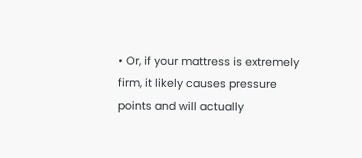• Or, if your mattress is extremely firm, it likely causes pressure points and will actually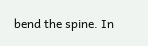bend the spine. In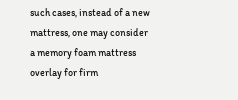such cases, instead of a new mattress, one may consider a memory foam mattress overlay for firm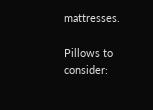mattresses.

Pillows to consider: